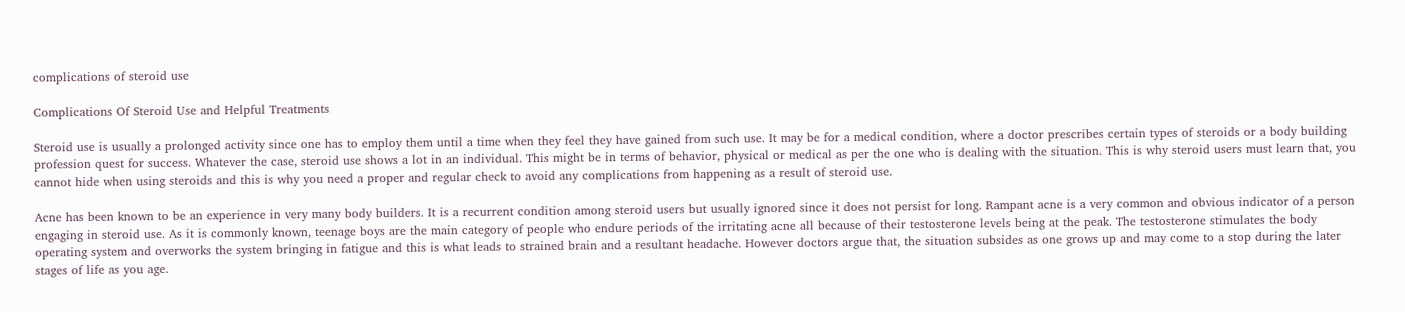complications of steroid use

Complications Of Steroid Use and Helpful Treatments

Steroid use is usually a prolonged activity since one has to employ them until a time when they feel they have gained from such use. It may be for a medical condition, where a doctor prescribes certain types of steroids or a body building profession quest for success. Whatever the case, steroid use shows a lot in an individual. This might be in terms of behavior, physical or medical as per the one who is dealing with the situation. This is why steroid users must learn that, you cannot hide when using steroids and this is why you need a proper and regular check to avoid any complications from happening as a result of steroid use.

Acne has been known to be an experience in very many body builders. It is a recurrent condition among steroid users but usually ignored since it does not persist for long. Rampant acne is a very common and obvious indicator of a person engaging in steroid use. As it is commonly known, teenage boys are the main category of people who endure periods of the irritating acne all because of their testosterone levels being at the peak. The testosterone stimulates the body operating system and overworks the system bringing in fatigue and this is what leads to strained brain and a resultant headache. However doctors argue that, the situation subsides as one grows up and may come to a stop during the later stages of life as you age.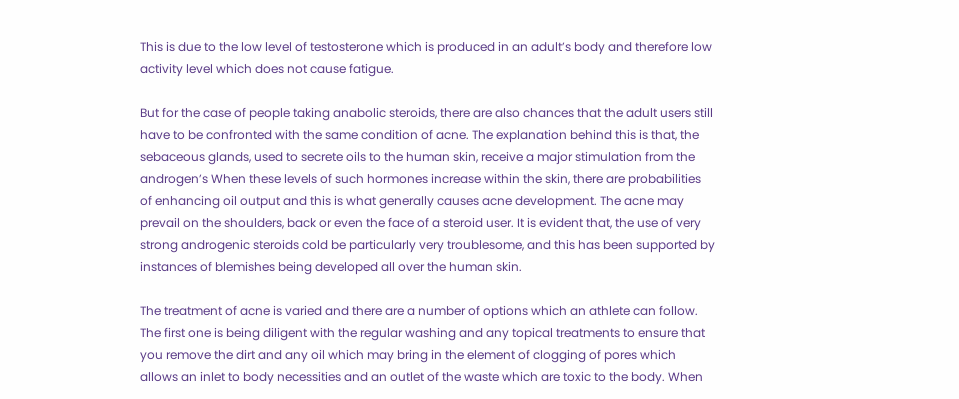This is due to the low level of testosterone which is produced in an adult’s body and therefore low activity level which does not cause fatigue.

But for the case of people taking anabolic steroids, there are also chances that the adult users still have to be confronted with the same condition of acne. The explanation behind this is that, the sebaceous glands, used to secrete oils to the human skin, receive a major stimulation from the androgen’s When these levels of such hormones increase within the skin, there are probabilities of enhancing oil output and this is what generally causes acne development. The acne may prevail on the shoulders, back or even the face of a steroid user. It is evident that, the use of very strong androgenic steroids cold be particularly very troublesome, and this has been supported by instances of blemishes being developed all over the human skin.

The treatment of acne is varied and there are a number of options which an athlete can follow. The first one is being diligent with the regular washing and any topical treatments to ensure that you remove the dirt and any oil which may bring in the element of clogging of pores which allows an inlet to body necessities and an outlet of the waste which are toxic to the body. When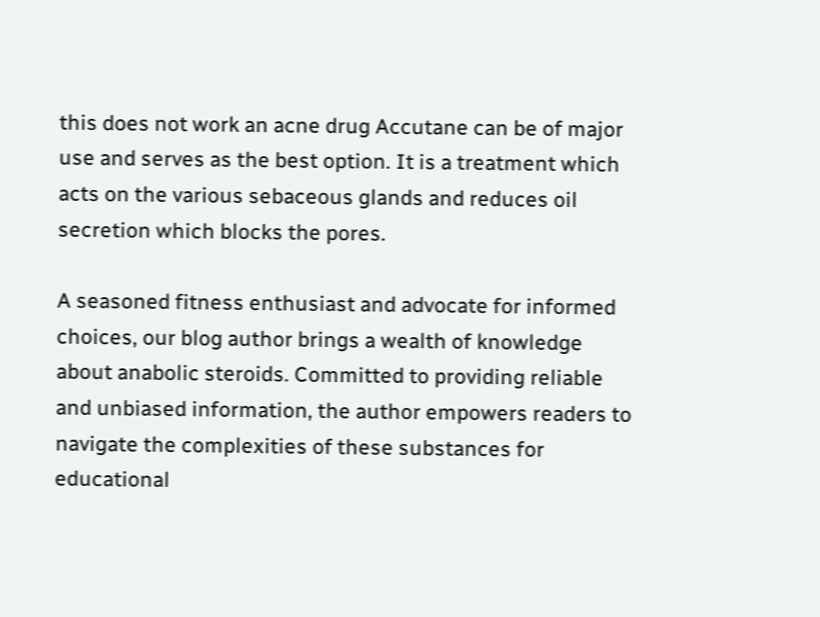this does not work an acne drug Accutane can be of major use and serves as the best option. It is a treatment which acts on the various sebaceous glands and reduces oil secretion which blocks the pores.

A seasoned fitness enthusiast and advocate for informed choices, our blog author brings a wealth of knowledge about anabolic steroids. Committed to providing reliable and unbiased information, the author empowers readers to navigate the complexities of these substances for educational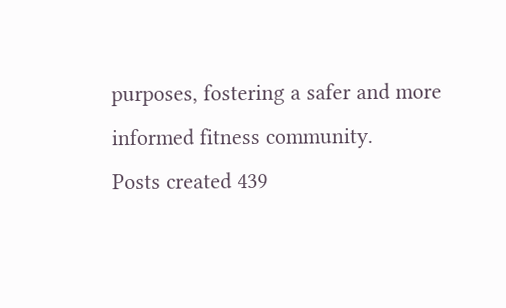purposes, fostering a safer and more informed fitness community.
Posts created 439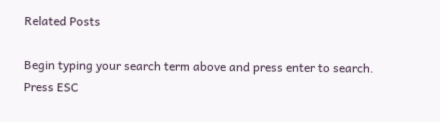Related Posts

Begin typing your search term above and press enter to search. Press ESC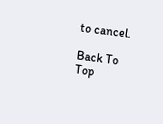to cancel.

Back To Top